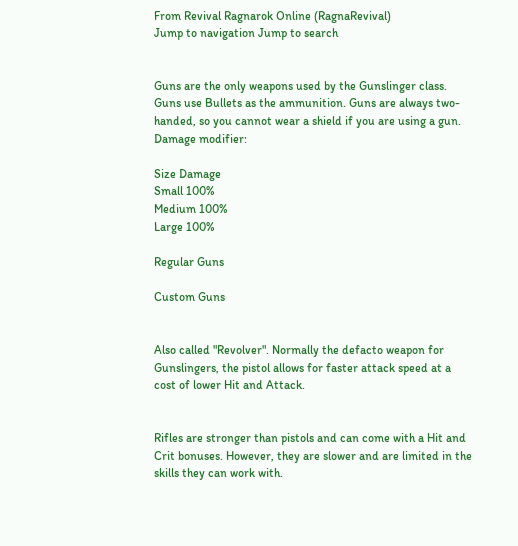From Revival Ragnarok Online (RagnaRevival)
Jump to navigation Jump to search


Guns are the only weapons used by the Gunslinger class. Guns use Bullets as the ammunition. Guns are always two-handed, so you cannot wear a shield if you are using a gun.
Damage modifier:

Size Damage
Small 100%
Medium 100%
Large 100%

Regular Guns

Custom Guns


Also called "Revolver". Normally the defacto weapon for Gunslingers, the pistol allows for faster attack speed at a cost of lower Hit and Attack.


Rifles are stronger than pistols and can come with a Hit and Crit bonuses. However, they are slower and are limited in the skills they can work with.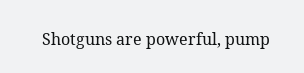Shotguns are powerful, pump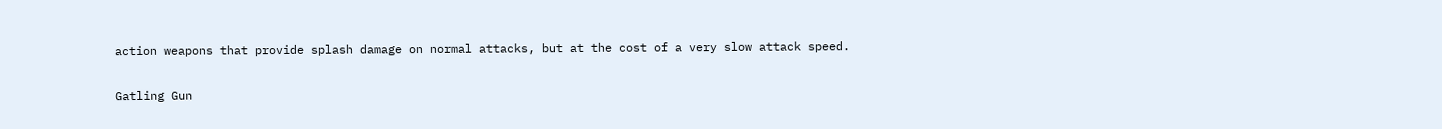action weapons that provide splash damage on normal attacks, but at the cost of a very slow attack speed.

Gatling Gun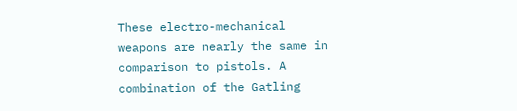These electro-mechanical weapons are nearly the same in comparison to pistols. A combination of the Gatling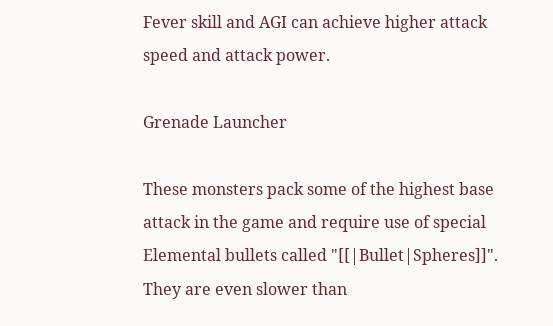Fever skill and AGI can achieve higher attack speed and attack power.

Grenade Launcher

These monsters pack some of the highest base attack in the game and require use of special Elemental bullets called "[[|Bullet|Spheres]]". They are even slower than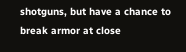shotguns, but have a chance to break armor at close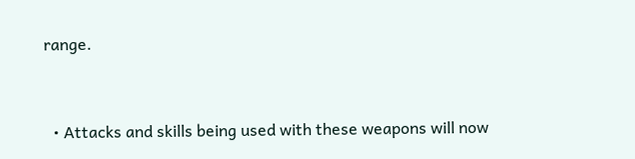range.



  • Attacks and skills being used with these weapons will now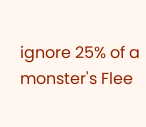ignore 25% of a monster's Flee